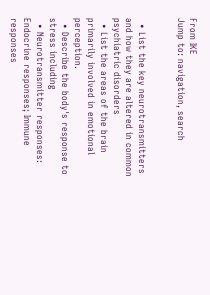From IKE
Jump to: navigation, search


  • List the key neurotransmitters and how they are altered in common psychiatric disorders
  • List the areas of the brain primarily involved in emotional perception.
  • Describe the body's response to stress including
  • Neurotransmitter responses: Endocrine responses; Immune responses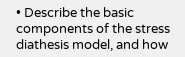• Describe the basic components of the stress diathesis model, and how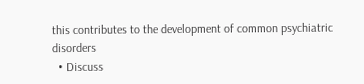this contributes to the development of common psychiatric disorders
  • Discuss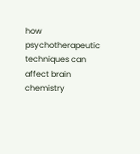how psychotherapeutic techniques can affect brain chemistry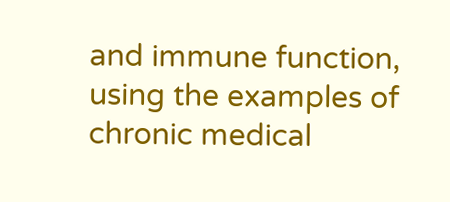and immune function, using the examples of chronic medical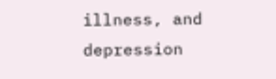illness, and depression